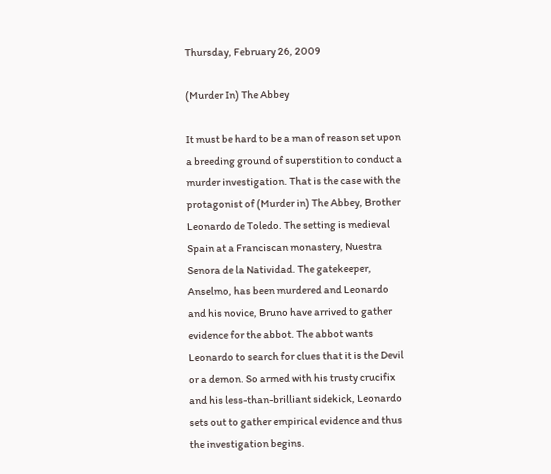Thursday, February 26, 2009

(Murder In) The Abbey

It must be hard to be a man of reason set upon a breeding ground of superstition to conduct a murder investigation. That is the case with the protagonist of (Murder in) The Abbey, Brother Leonardo de Toledo. The setting is medieval Spain at a Franciscan monastery, Nuestra Senora de la Natividad. The gatekeeper, Anselmo, has been murdered and Leonardo and his novice, Bruno have arrived to gather evidence for the abbot. The abbot wants Leonardo to search for clues that it is the Devil or a demon. So armed with his trusty crucifix and his less-than-brilliant sidekick, Leonardo sets out to gather empirical evidence and thus the investigation begins.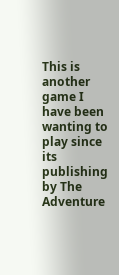This is another game I have been wanting to play since its publishing by The Adventure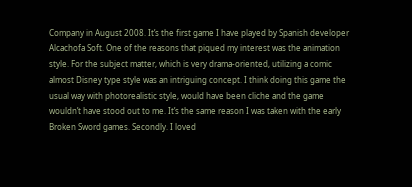Company in August 2008. It’s the first game I have played by Spanish developer Alcachofa Soft. One of the reasons that piqued my interest was the animation style. For the subject matter, which is very drama-oriented, utilizing a comic almost Disney type style was an intriguing concept. I think doing this game the usual way with photorealistic style, would have been cliche and the game wouldn’t have stood out to me. It’s the same reason I was taken with the early Broken Sword games. Secondly. I loved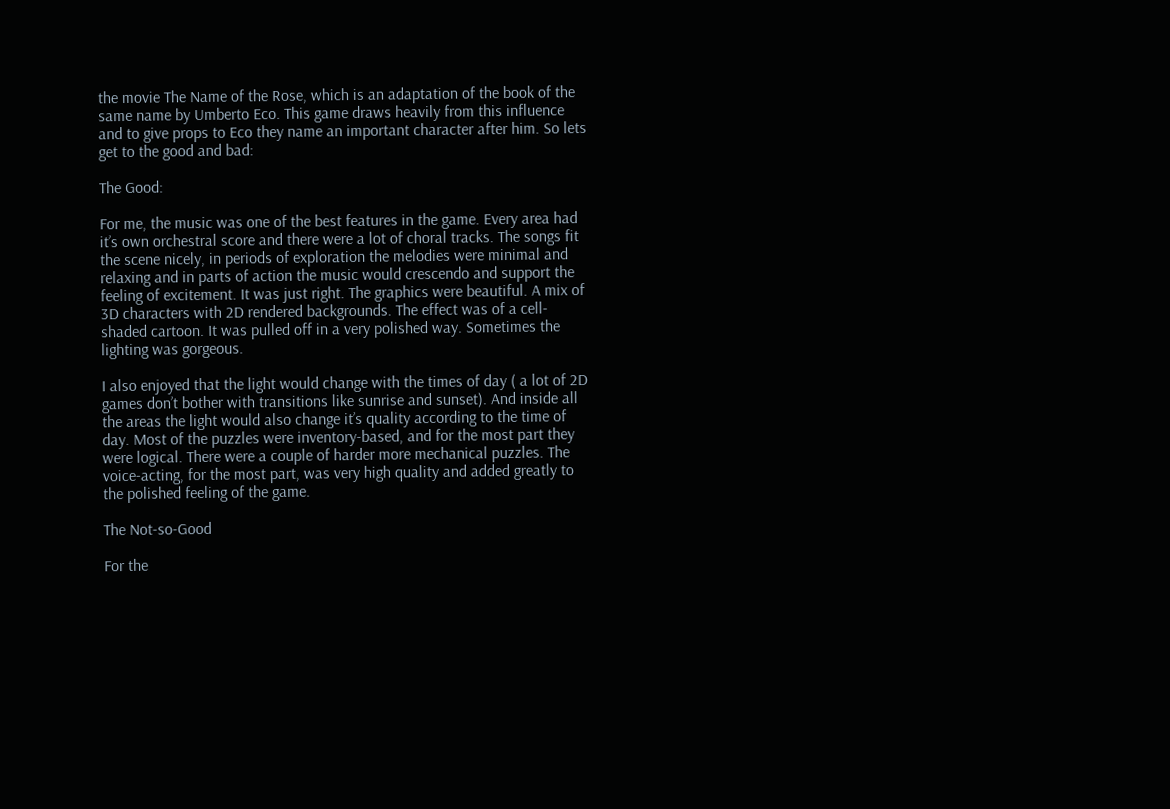the movie The Name of the Rose, which is an adaptation of the book of the same name by Umberto Eco. This game draws heavily from this influence and to give props to Eco they name an important character after him. So lets get to the good and bad:

The Good:

For me, the music was one of the best features in the game. Every area had it’s own orchestral score and there were a lot of choral tracks. The songs fit the scene nicely, in periods of exploration the melodies were minimal and relaxing and in parts of action the music would crescendo and support the feeling of excitement. It was just right. The graphics were beautiful. A mix of 3D characters with 2D rendered backgrounds. The effect was of a cell-shaded cartoon. It was pulled off in a very polished way. Sometimes the lighting was gorgeous.

I also enjoyed that the light would change with the times of day ( a lot of 2D games don’t bother with transitions like sunrise and sunset). And inside all the areas the light would also change it’s quality according to the time of day. Most of the puzzles were inventory-based, and for the most part they were logical. There were a couple of harder more mechanical puzzles. The voice-acting, for the most part, was very high quality and added greatly to the polished feeling of the game.

The Not-so-Good

For the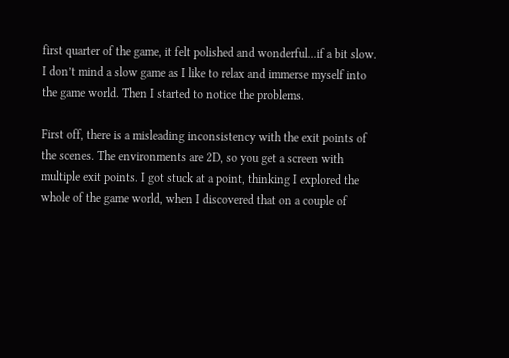first quarter of the game, it felt polished and wonderful...if a bit slow. I don’t mind a slow game as I like to relax and immerse myself into the game world. Then I started to notice the problems.

First off, there is a misleading inconsistency with the exit points of the scenes. The environments are 2D, so you get a screen with multiple exit points. I got stuck at a point, thinking I explored the whole of the game world, when I discovered that on a couple of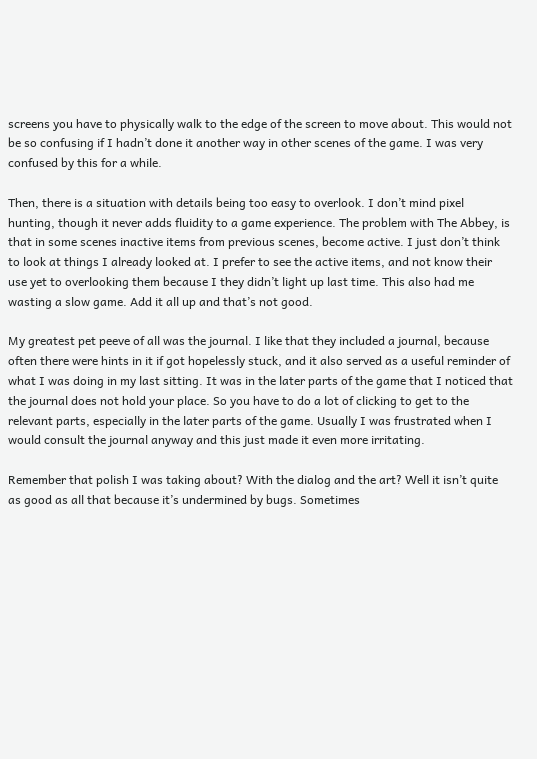screens you have to physically walk to the edge of the screen to move about. This would not be so confusing if I hadn’t done it another way in other scenes of the game. I was very confused by this for a while.

Then, there is a situation with details being too easy to overlook. I don’t mind pixel hunting, though it never adds fluidity to a game experience. The problem with The Abbey, is that in some scenes inactive items from previous scenes, become active. I just don’t think to look at things I already looked at. I prefer to see the active items, and not know their use yet to overlooking them because I they didn’t light up last time. This also had me wasting a slow game. Add it all up and that’s not good.

My greatest pet peeve of all was the journal. I like that they included a journal, because often there were hints in it if got hopelessly stuck, and it also served as a useful reminder of what I was doing in my last sitting. It was in the later parts of the game that I noticed that the journal does not hold your place. So you have to do a lot of clicking to get to the relevant parts, especially in the later parts of the game. Usually I was frustrated when I would consult the journal anyway and this just made it even more irritating.

Remember that polish I was taking about? With the dialog and the art? Well it isn’t quite as good as all that because it’s undermined by bugs. Sometimes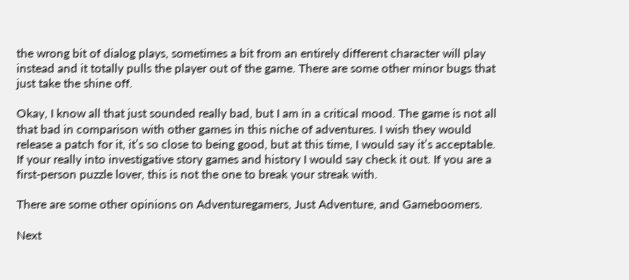the wrong bit of dialog plays, sometimes a bit from an entirely different character will play instead and it totally pulls the player out of the game. There are some other minor bugs that just take the shine off.

Okay, I know all that just sounded really bad, but I am in a critical mood. The game is not all that bad in comparison with other games in this niche of adventures. I wish they would release a patch for it, it’s so close to being good, but at this time, I would say it’s acceptable. If your really into investigative story games and history I would say check it out. If you are a first-person puzzle lover, this is not the one to break your streak with.

There are some other opinions on Adventuregamers, Just Adventure, and Gameboomers.

Next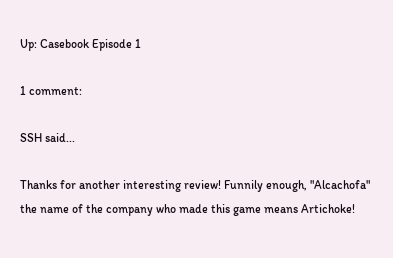Up: Casebook Episode 1

1 comment:

SSH said...

Thanks for another interesting review! Funnily enough, "Alcachofa" the name of the company who made this game means Artichoke!